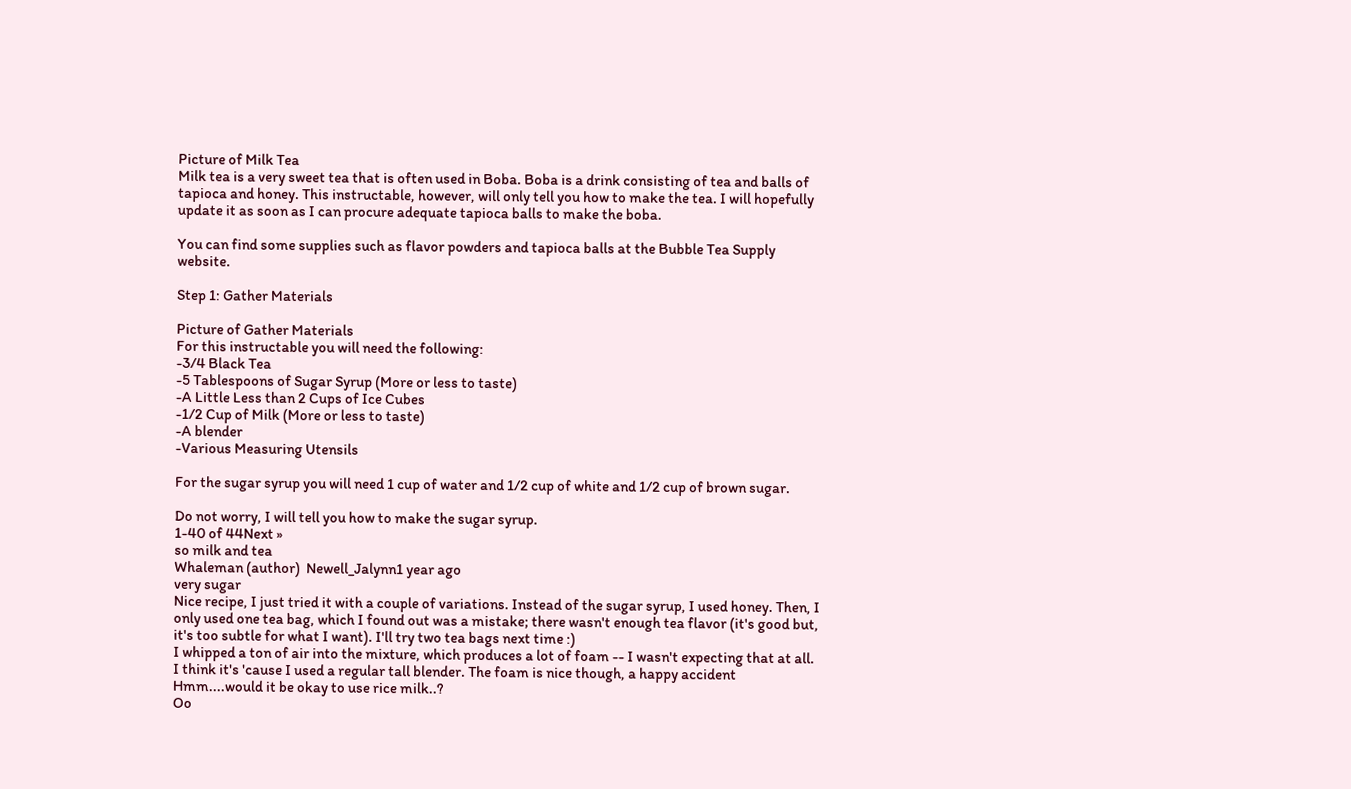Picture of Milk Tea
Milk tea is a very sweet tea that is often used in Boba. Boba is a drink consisting of tea and balls of tapioca and honey. This instructable, however, will only tell you how to make the tea. I will hopefully update it as soon as I can procure adequate tapioca balls to make the boba.

You can find some supplies such as flavor powders and tapioca balls at the Bubble Tea Supply website.

Step 1: Gather Materials

Picture of Gather Materials
For this instructable you will need the following:
-3/4 Black Tea
-5 Tablespoons of Sugar Syrup (More or less to taste)
-A Little Less than 2 Cups of Ice Cubes
-1/2 Cup of Milk (More or less to taste)
-A blender
-Various Measuring Utensils

For the sugar syrup you will need 1 cup of water and 1/2 cup of white and 1/2 cup of brown sugar.

Do not worry, I will tell you how to make the sugar syrup.
1-40 of 44Next »
so milk and tea
Whaleman (author)  Newell_Jalynn1 year ago
very sugar
Nice recipe, I just tried it with a couple of variations. Instead of the sugar syrup, I used honey. Then, I only used one tea bag, which I found out was a mistake; there wasn't enough tea flavor (it's good but, it's too subtle for what I want). I'll try two tea bags next time :)
I whipped a ton of air into the mixture, which produces a lot of foam -- I wasn't expecting that at all. I think it's 'cause I used a regular tall blender. The foam is nice though, a happy accident
Hmm....would it be okay to use rice milk..?
Oo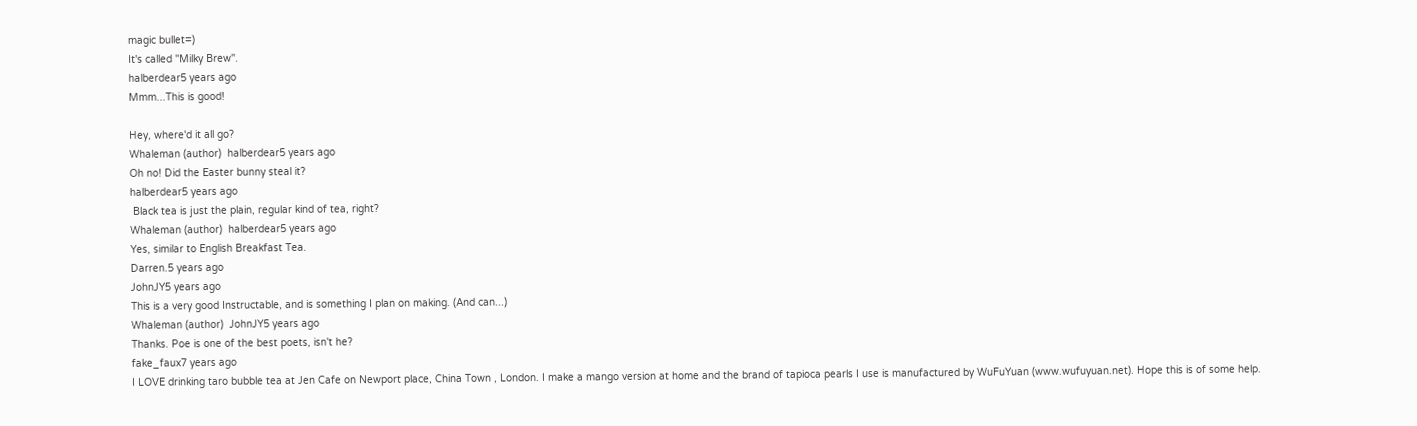magic bullet=)
It's called ''Milky Brew''.
halberdear5 years ago
Mmm...This is good!

Hey, where'd it all go?
Whaleman (author)  halberdear5 years ago
Oh no! Did the Easter bunny steal it?
halberdear5 years ago
 Black tea is just the plain, regular kind of tea, right?
Whaleman (author)  halberdear5 years ago
Yes, similar to English Breakfast Tea.
Darren.5 years ago
JohnJY5 years ago
This is a very good Instructable, and is something I plan on making. (And can...)
Whaleman (author)  JohnJY5 years ago
Thanks. Poe is one of the best poets, isn't he?
fake_faux7 years ago
I LOVE drinking taro bubble tea at Jen Cafe on Newport place, China Town , London. I make a mango version at home and the brand of tapioca pearls I use is manufactured by WuFuYuan (www.wufuyuan.net). Hope this is of some help.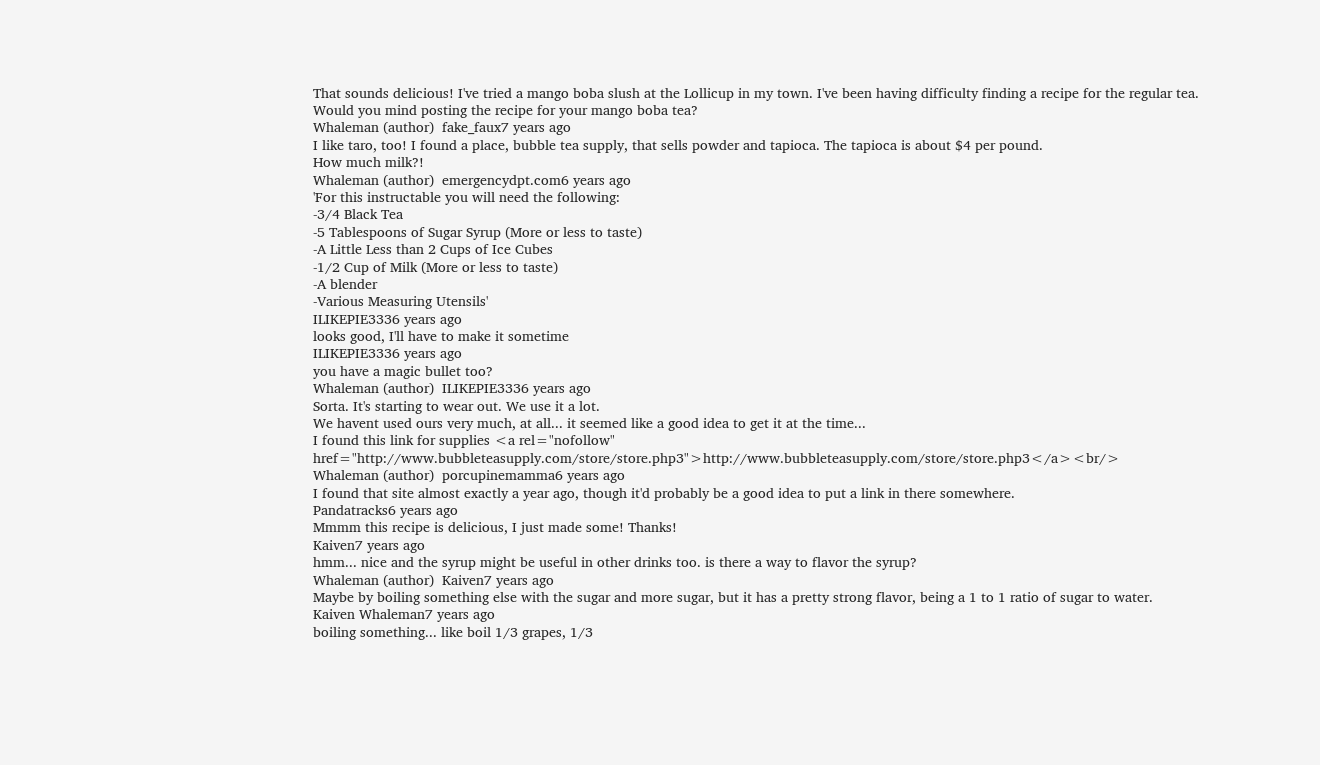That sounds delicious! I've tried a mango boba slush at the Lollicup in my town. I've been having difficulty finding a recipe for the regular tea. Would you mind posting the recipe for your mango boba tea?
Whaleman (author)  fake_faux7 years ago
I like taro, too! I found a place, bubble tea supply, that sells powder and tapioca. The tapioca is about $4 per pound.
How much milk?!
Whaleman (author)  emergencydpt.com6 years ago
'For this instructable you will need the following:
-3/4 Black Tea
-5 Tablespoons of Sugar Syrup (More or less to taste)
-A Little Less than 2 Cups of Ice Cubes
-1/2 Cup of Milk (More or less to taste)
-A blender
-Various Measuring Utensils'
ILIKEPIE3336 years ago
looks good, I'll have to make it sometime
ILIKEPIE3336 years ago
you have a magic bullet too?
Whaleman (author)  ILIKEPIE3336 years ago
Sorta. It's starting to wear out. We use it a lot.
We havent used ours very much, at all... it seemed like a good idea to get it at the time...
I found this link for supplies <a rel="nofollow" href="http://www.bubbleteasupply.com/store/store.php3">http://www.bubbleteasupply.com/store/store.php3</a><br/>
Whaleman (author)  porcupinemamma6 years ago
I found that site almost exactly a year ago, though it'd probably be a good idea to put a link in there somewhere.
Pandatracks6 years ago
Mmmm this recipe is delicious, I just made some! Thanks!
Kaiven7 years ago
hmm... nice and the syrup might be useful in other drinks too. is there a way to flavor the syrup?
Whaleman (author)  Kaiven7 years ago
Maybe by boiling something else with the sugar and more sugar, but it has a pretty strong flavor, being a 1 to 1 ratio of sugar to water.
Kaiven Whaleman7 years ago
boiling something... like boil 1/3 grapes, 1/3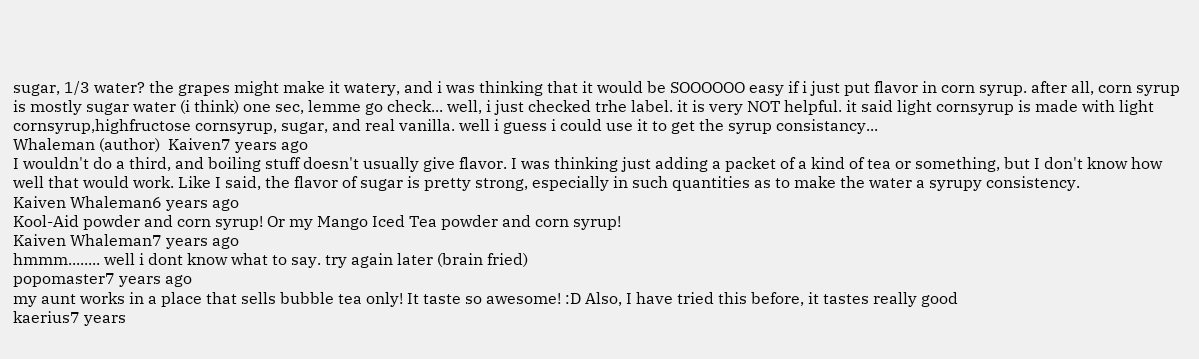sugar, 1/3 water? the grapes might make it watery, and i was thinking that it would be SOOOOOO easy if i just put flavor in corn syrup. after all, corn syrup is mostly sugar water (i think) one sec, lemme go check... well, i just checked trhe label. it is very NOT helpful. it said light cornsyrup is made with light cornsyrup,highfructose cornsyrup, sugar, and real vanilla. well i guess i could use it to get the syrup consistancy...
Whaleman (author)  Kaiven7 years ago
I wouldn't do a third, and boiling stuff doesn't usually give flavor. I was thinking just adding a packet of a kind of tea or something, but I don't know how well that would work. Like I said, the flavor of sugar is pretty strong, especially in such quantities as to make the water a syrupy consistency.
Kaiven Whaleman6 years ago
Kool-Aid powder and corn syrup! Or my Mango Iced Tea powder and corn syrup!
Kaiven Whaleman7 years ago
hmmm........ well i dont know what to say. try again later (brain fried)
popomaster7 years ago
my aunt works in a place that sells bubble tea only! It taste so awesome! :D Also, I have tried this before, it tastes really good
kaerius7 years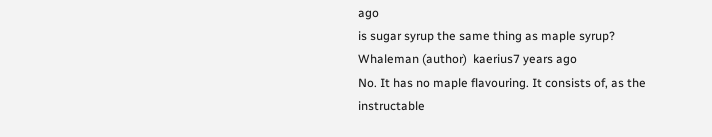ago
is sugar syrup the same thing as maple syrup?
Whaleman (author)  kaerius7 years ago
No. It has no maple flavouring. It consists of, as the instructable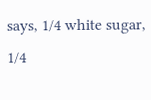says, 1/4 white sugar, 1/4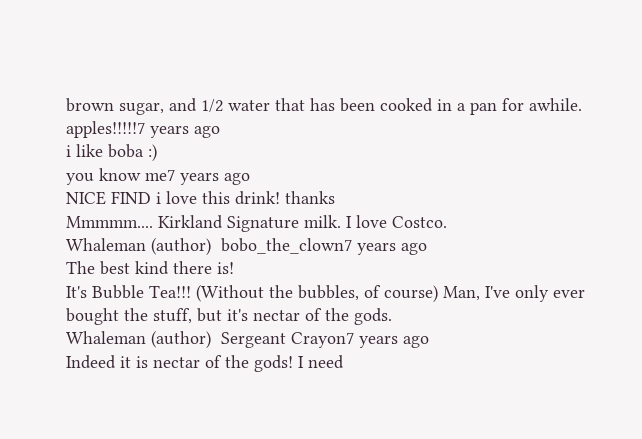brown sugar, and 1/2 water that has been cooked in a pan for awhile.
apples!!!!!7 years ago
i like boba :)
you know me7 years ago
NICE FIND i love this drink! thanks
Mmmmm.... Kirkland Signature milk. I love Costco.
Whaleman (author)  bobo_the_clown7 years ago
The best kind there is!
It's Bubble Tea!!! (Without the bubbles, of course) Man, I've only ever bought the stuff, but it's nectar of the gods.
Whaleman (author)  Sergeant Crayon7 years ago
Indeed it is nectar of the gods! I need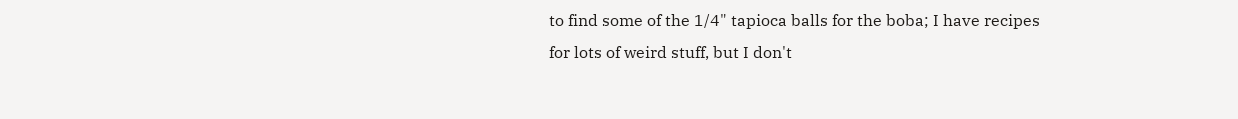to find some of the 1/4" tapioca balls for the boba; I have recipes for lots of weird stuff, but I don't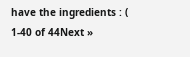have the ingredients : (
1-40 of 44Next »